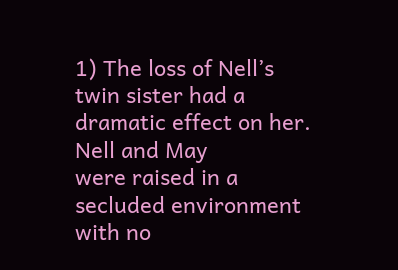1) The loss of Nell’s twin sister had a dramatic effect on her. Nell and May
were raised in a secluded environment with no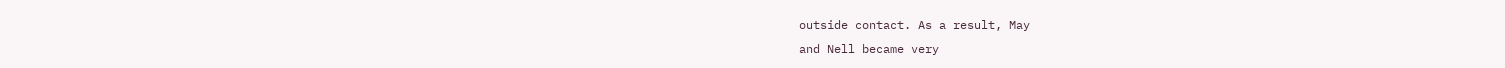outside contact. As a result, May
and Nell became very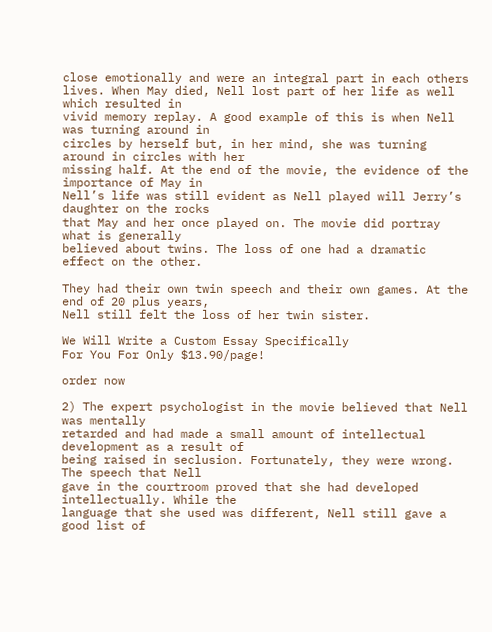close emotionally and were an integral part in each others
lives. When May died, Nell lost part of her life as well which resulted in
vivid memory replay. A good example of this is when Nell was turning around in
circles by herself but, in her mind, she was turning around in circles with her
missing half. At the end of the movie, the evidence of the importance of May in
Nell’s life was still evident as Nell played will Jerry’s daughter on the rocks
that May and her once played on. The movie did portray what is generally
believed about twins. The loss of one had a dramatic effect on the other.

They had their own twin speech and their own games. At the end of 20 plus years,
Nell still felt the loss of her twin sister.

We Will Write a Custom Essay Specifically
For You For Only $13.90/page!

order now

2) The expert psychologist in the movie believed that Nell was mentally
retarded and had made a small amount of intellectual development as a result of
being raised in seclusion. Fortunately, they were wrong. The speech that Nell
gave in the courtroom proved that she had developed intellectually. While the
language that she used was different, Nell still gave a good list of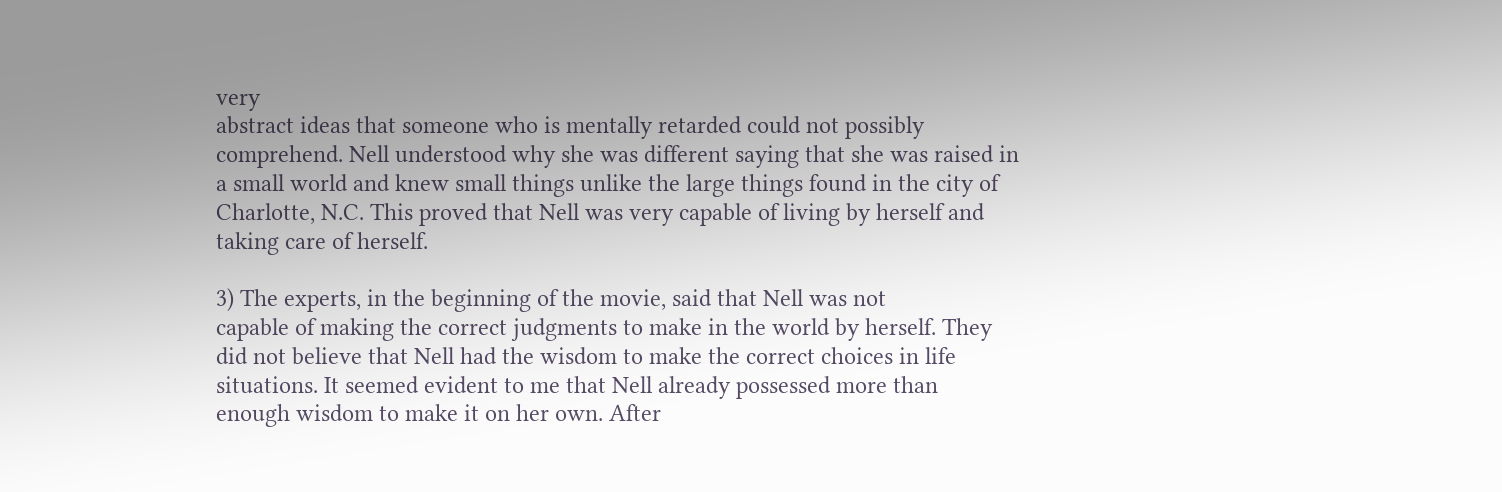very
abstract ideas that someone who is mentally retarded could not possibly
comprehend. Nell understood why she was different saying that she was raised in
a small world and knew small things unlike the large things found in the city of
Charlotte, N.C. This proved that Nell was very capable of living by herself and
taking care of herself.

3) The experts, in the beginning of the movie, said that Nell was not
capable of making the correct judgments to make in the world by herself. They
did not believe that Nell had the wisdom to make the correct choices in life
situations. It seemed evident to me that Nell already possessed more than
enough wisdom to make it on her own. After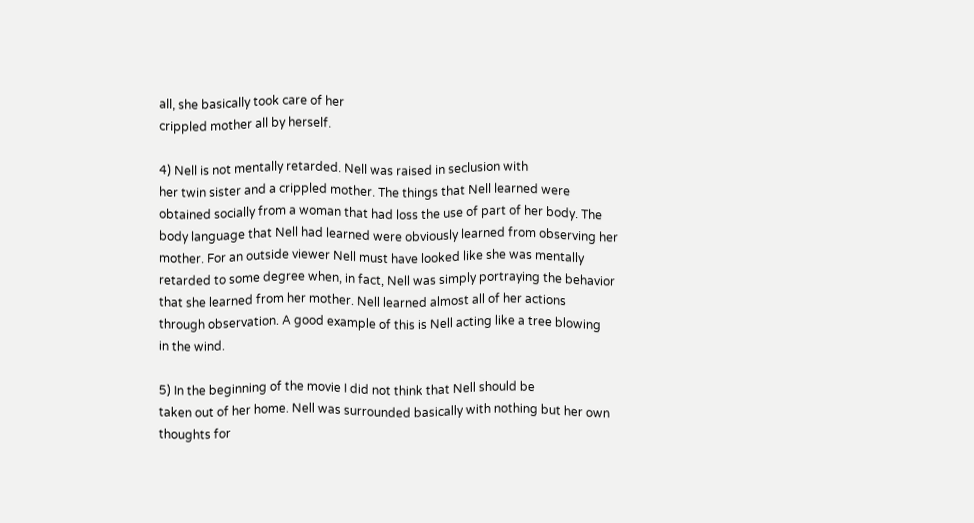all, she basically took care of her
crippled mother all by herself.

4) Nell is not mentally retarded. Nell was raised in seclusion with
her twin sister and a crippled mother. The things that Nell learned were
obtained socially from a woman that had loss the use of part of her body. The
body language that Nell had learned were obviously learned from observing her
mother. For an outside viewer Nell must have looked like she was mentally
retarded to some degree when, in fact, Nell was simply portraying the behavior
that she learned from her mother. Nell learned almost all of her actions
through observation. A good example of this is Nell acting like a tree blowing
in the wind.

5) In the beginning of the movie I did not think that Nell should be
taken out of her home. Nell was surrounded basically with nothing but her own
thoughts for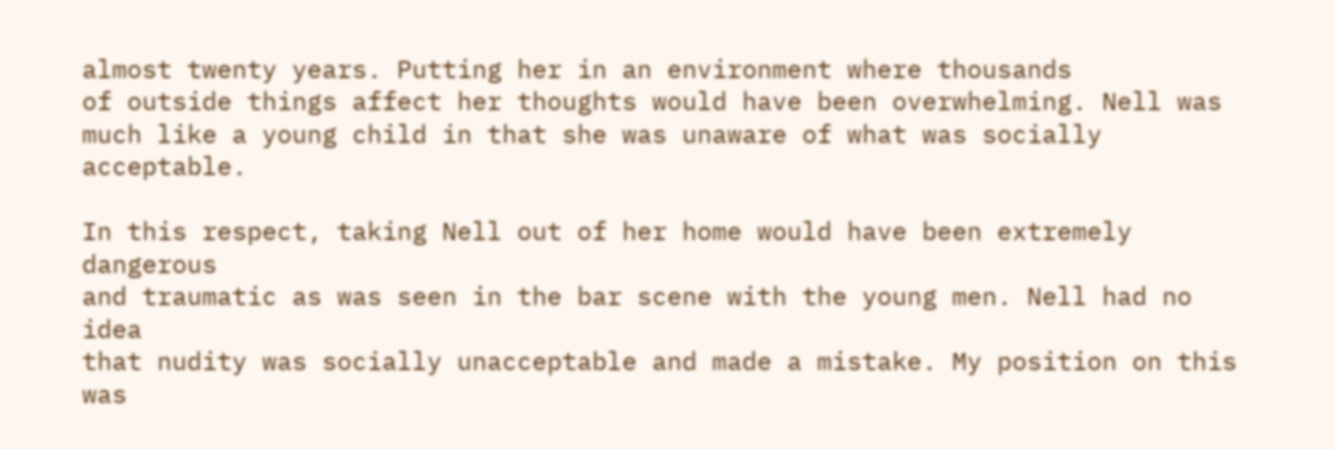almost twenty years. Putting her in an environment where thousands
of outside things affect her thoughts would have been overwhelming. Nell was
much like a young child in that she was unaware of what was socially acceptable.

In this respect, taking Nell out of her home would have been extremely dangerous
and traumatic as was seen in the bar scene with the young men. Nell had no idea
that nudity was socially unacceptable and made a mistake. My position on this
was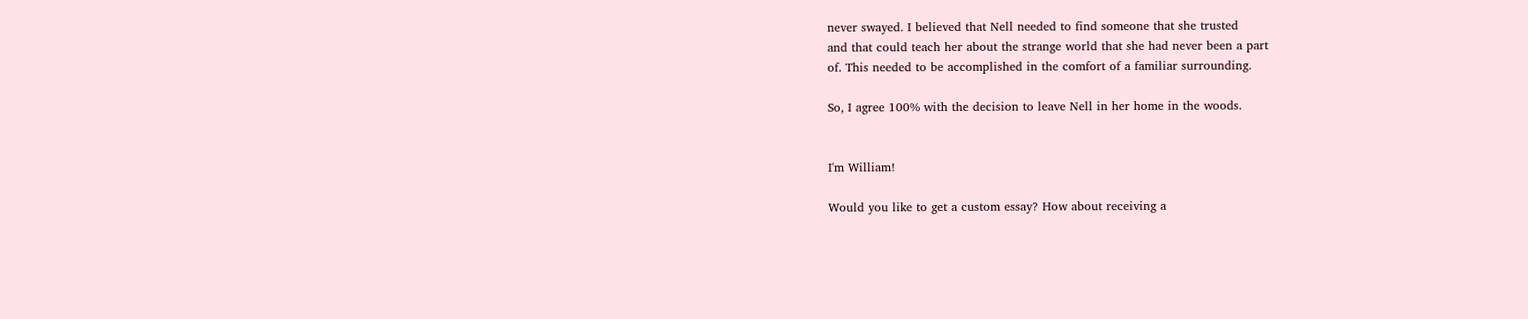never swayed. I believed that Nell needed to find someone that she trusted
and that could teach her about the strange world that she had never been a part
of. This needed to be accomplished in the comfort of a familiar surrounding.

So, I agree 100% with the decision to leave Nell in her home in the woods.


I'm William!

Would you like to get a custom essay? How about receiving a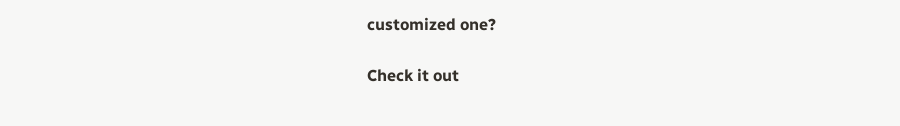customized one?

Check it out